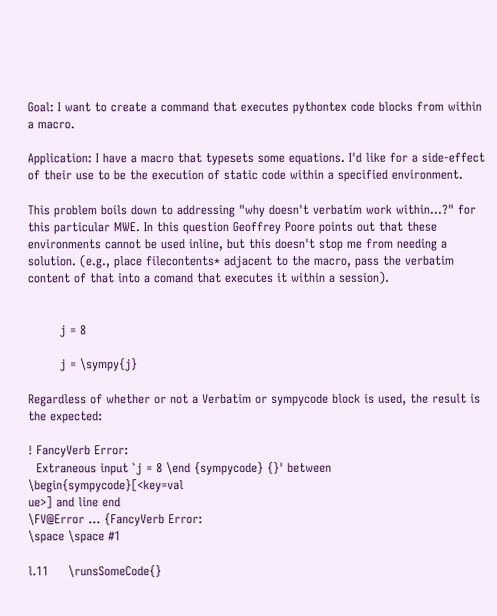Goal: I want to create a command that executes pythontex code blocks from within a macro.

Application: I have a macro that typesets some equations. I'd like for a side-effect of their use to be the execution of static code within a specified environment.

This problem boils down to addressing "why doesn't verbatim work within...?" for this particular MWE. In this question Geoffrey Poore points out that these environments cannot be used inline, but this doesn't stop me from needing a solution. (e.g., place filecontents* adjacent to the macro, pass the verbatim content of that into a comand that executes it within a session).


        j = 8

        j = \sympy{j}

Regardless of whether or not a Verbatim or sympycode block is used, the result is the expected:

! FancyVerb Error:
  Extraneous input `j = 8 \end {sympycode} {}' between \begin{sympycode}[<key=val
ue>] and line end
\FV@Error ... {FancyVerb Error:
\space \space #1

l.11     \runsSomeCode{}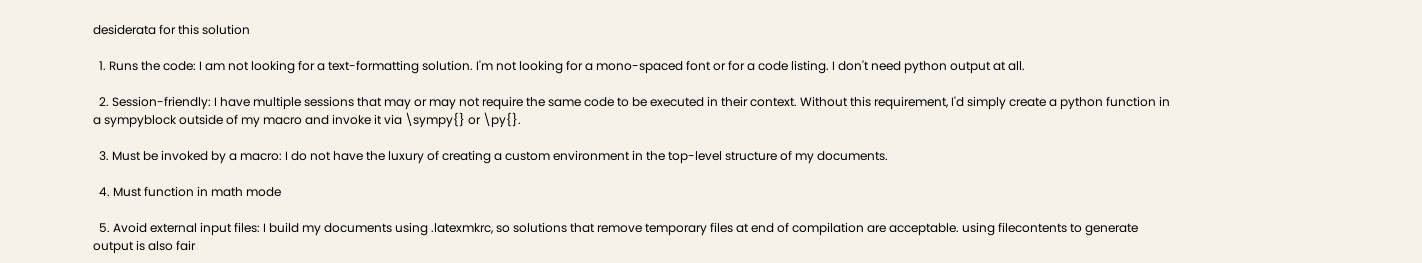desiderata for this solution

  1. Runs the code: I am not looking for a text-formatting solution. I'm not looking for a mono-spaced font or for a code listing. I don't need python output at all.

  2. Session-friendly: I have multiple sessions that may or may not require the same code to be executed in their context. Without this requirement, I'd simply create a python function in a sympyblock outside of my macro and invoke it via \sympy{} or \py{}.

  3. Must be invoked by a macro: I do not have the luxury of creating a custom environment in the top-level structure of my documents.

  4. Must function in math mode

  5. Avoid external input files: I build my documents using .latexmkrc, so solutions that remove temporary files at end of compilation are acceptable. using filecontents to generate output is also fair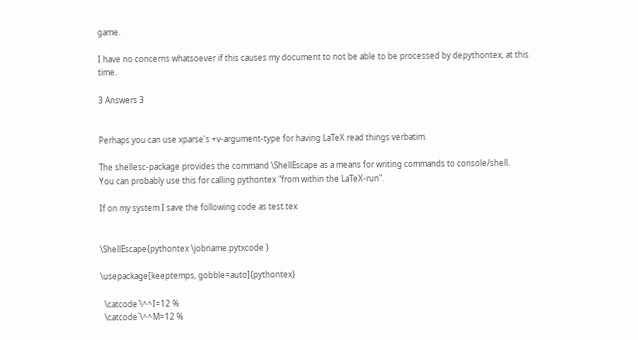game.

I have no concerns whatsoever if this causes my document to not be able to be processed by depythontex, at this time.

3 Answers 3


Perhaps you can use xparse's +v-argument-type for having LaTeX read things verbatim.

The shellesc-package provides the command \ShellEscape as a means for writing commands to console/shell.
You can probably use this for calling pythontex "from within the LaTeX-run".

If on my system I save the following code as test.tex


\ShellEscape{pythontex \jobname.pytxcode }

\usepackage[keeptemps, gobble=auto]{pythontex}

  \catcode`\^^I=12 %
  \catcode`\^^M=12 %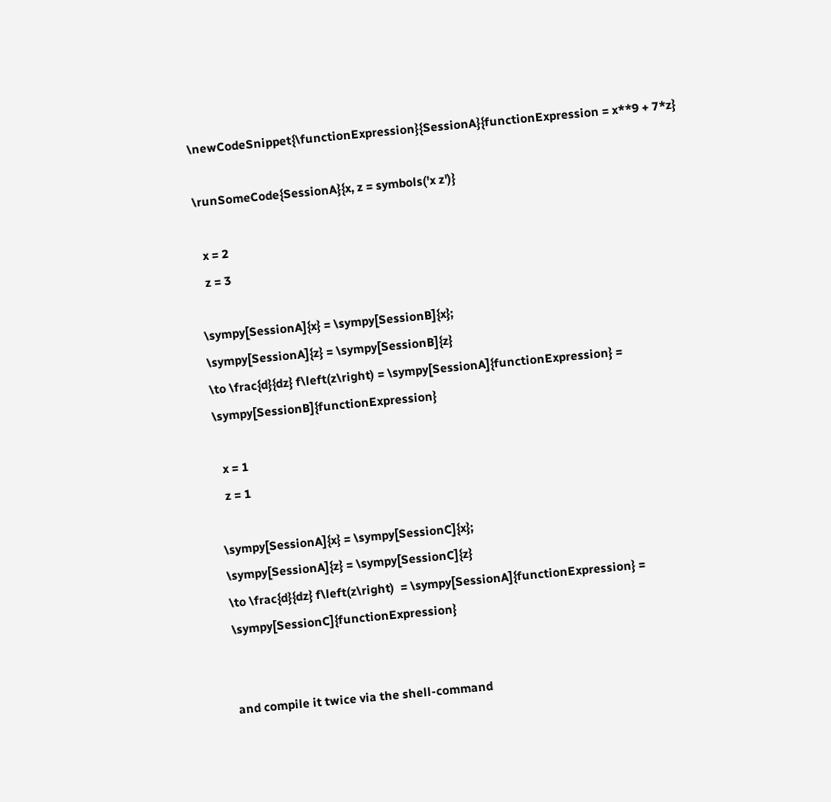\newCodeSnippet{\functionExpression}{SessionA}{functionExpression = x**9 + 7*z}

\runSomeCode{SessionA}{x, z = symbols('x z')}

  x = 2
  z = 3

\sympy[SessionA]{x} = \sympy[SessionB]{x};
\sympy[SessionA]{z} = \sympy[SessionB]{z}
\to \frac{d}{dz} f\left(z\right) = \sympy[SessionA]{functionExpression} = \sympy[SessionB]{functionExpression}

  x = 1
  z = 1

\sympy[SessionA]{x} = \sympy[SessionC]{x};
\sympy[SessionA]{z} = \sympy[SessionC]{z}
\to \frac{d}{dz} f\left(z\right)  = \sympy[SessionA]{functionExpression} = \sympy[SessionC]{functionExpression}


and compile it twice via the shell-command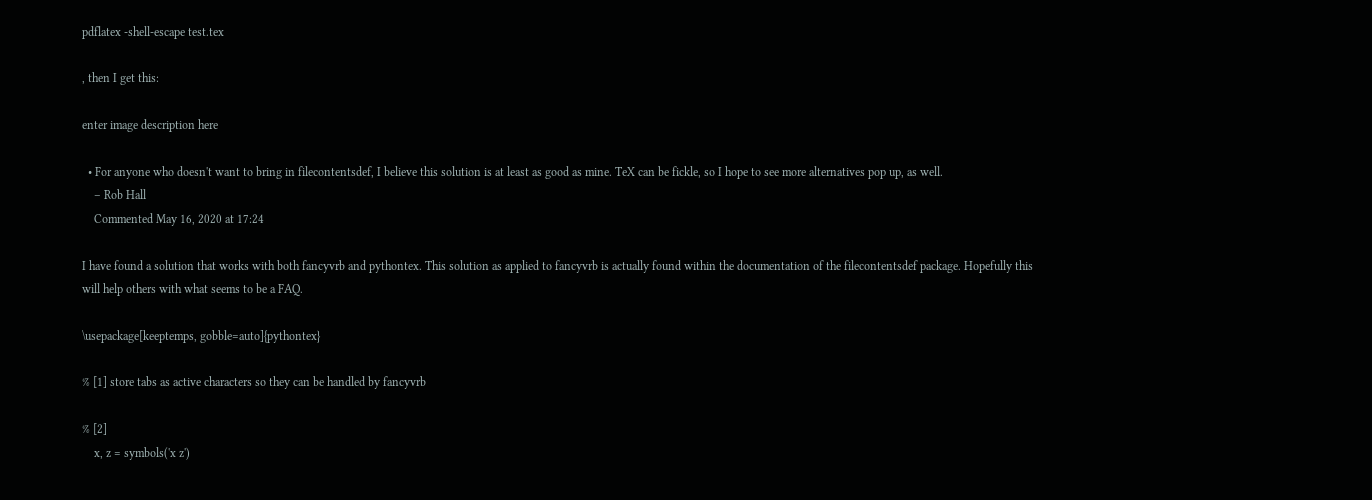pdflatex -shell-escape test.tex

, then I get this:

enter image description here

  • For anyone who doesn't want to bring in filecontentsdef, I believe this solution is at least as good as mine. TeX can be fickle, so I hope to see more alternatives pop up, as well.
    – Rob Hall
    Commented May 16, 2020 at 17:24

I have found a solution that works with both fancyvrb and pythontex. This solution as applied to fancyvrb is actually found within the documentation of the filecontentsdef package. Hopefully this will help others with what seems to be a FAQ.

\usepackage[keeptemps, gobble=auto]{pythontex}

% [1] store tabs as active characters so they can be handled by fancyvrb

% [2]
    x, z = symbols('x z')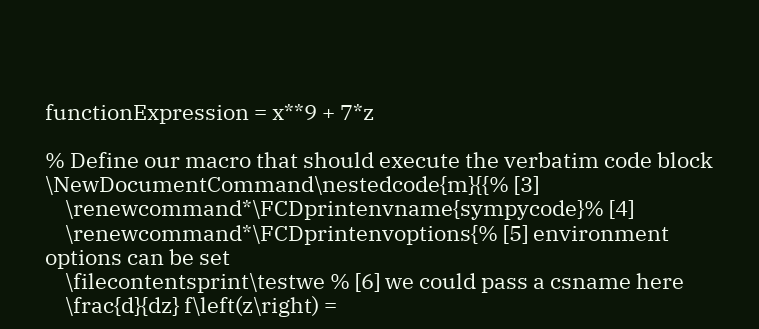functionExpression = x**9 + 7*z

% Define our macro that should execute the verbatim code block
\NewDocumentCommand\nestedcode{m}{{% [3]
    \renewcommand*\FCDprintenvname{sympycode}% [4]
    \renewcommand*\FCDprintenvoptions{% [5] environment options can be set
    \filecontentsprint\testwe % [6] we could pass a csname here
    \frac{d}{dz} f\left(z\right) =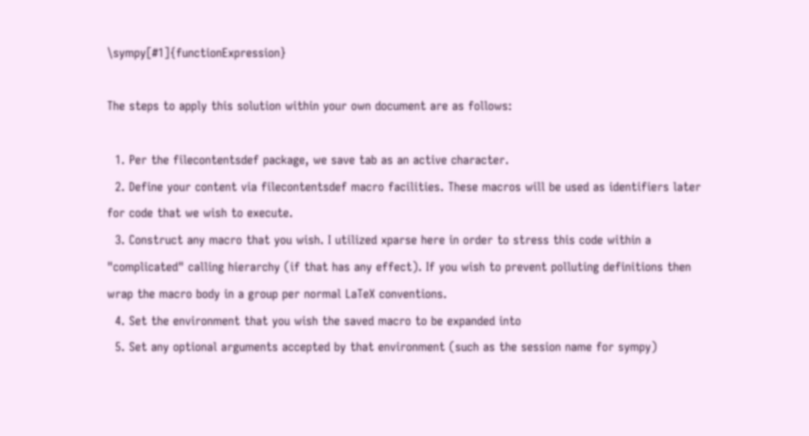\sympy[#1]{functionExpression}

The steps to apply this solution within your own document are as follows:

  1. Per the filecontentsdef package, we save tab as an active character.
  2. Define your content via filecontentsdef macro facilities. These macros will be used as identifiers later for code that we wish to execute.
  3. Construct any macro that you wish. I utilized xparse here in order to stress this code within a "complicated" calling hierarchy (if that has any effect). If you wish to prevent polluting definitions then wrap the macro body in a group per normal LaTeX conventions.
  4. Set the environment that you wish the saved macro to be expanded into
  5. Set any optional arguments accepted by that environment (such as the session name for sympy)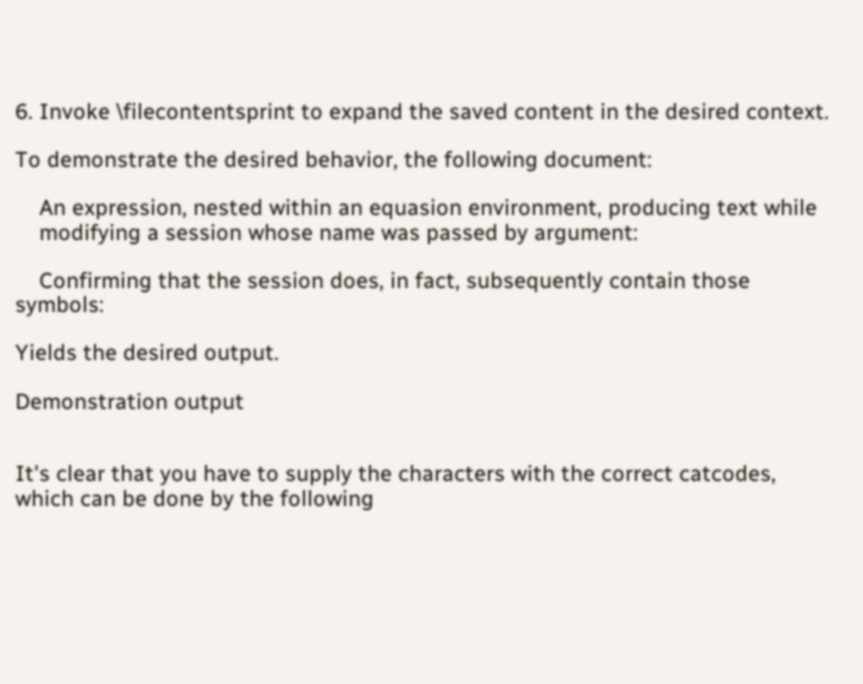6. Invoke \filecontentsprint to expand the saved content in the desired context.

To demonstrate the desired behavior, the following document:

    An expression, nested within an equasion environment, producing text while
    modifying a session whose name was passed by argument:

    Confirming that the session does, in fact, subsequently contain those symbols:

Yields the desired output.

Demonstration output


It's clear that you have to supply the characters with the correct catcodes, which can be done by the following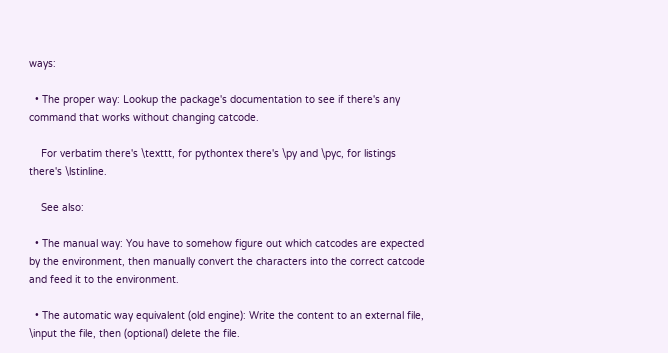ways:

  • The proper way: Lookup the package's documentation to see if there's any command that works without changing catcode.

    For verbatim there's \texttt, for pythontex there's \py and \pyc, for listings there's \lstinline.

    See also:

  • The manual way: You have to somehow figure out which catcodes are expected by the environment, then manually convert the characters into the correct catcode and feed it to the environment.

  • The automatic way equivalent (old engine): Write the content to an external file, \input the file, then (optional) delete the file.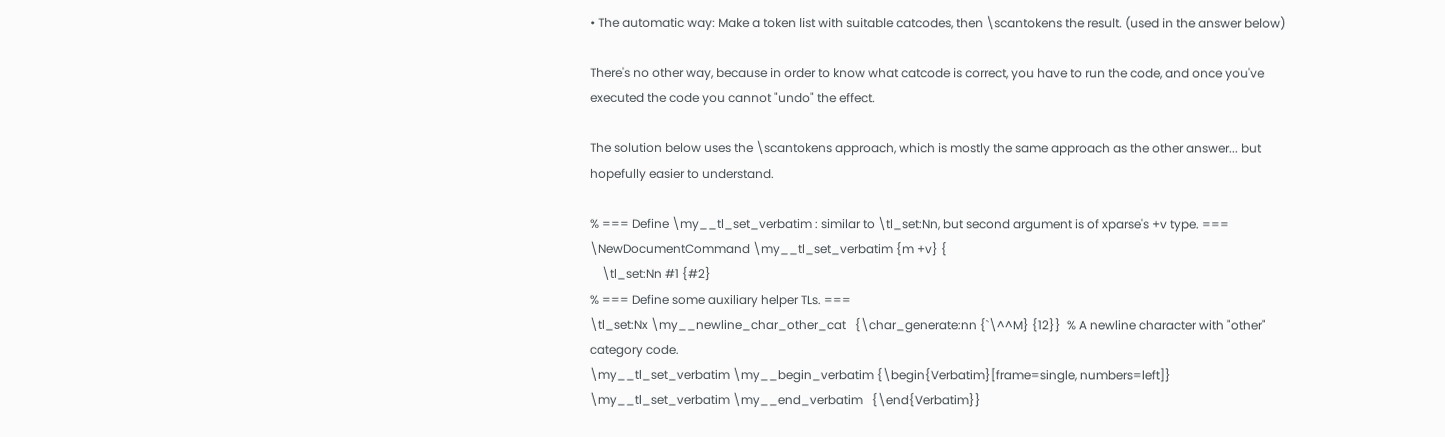• The automatic way: Make a token list with suitable catcodes, then \scantokens the result. (used in the answer below)

There's no other way, because in order to know what catcode is correct, you have to run the code, and once you've executed the code you cannot "undo" the effect.

The solution below uses the \scantokens approach, which is mostly the same approach as the other answer... but hopefully easier to understand.

% === Define \my__tl_set_verbatim : similar to \tl_set:Nn, but second argument is of xparse's +v type. ===
\NewDocumentCommand \my__tl_set_verbatim {m +v} {
    \tl_set:Nn #1 {#2}
% === Define some auxiliary helper TLs. ===
\tl_set:Nx \my__newline_char_other_cat   {\char_generate:nn {`\^^M} {12}}  % A newline character with "other" category code.
\my__tl_set_verbatim \my__begin_verbatim {\begin{Verbatim}[frame=single, numbers=left]}
\my__tl_set_verbatim \my__end_verbatim   {\end{Verbatim}}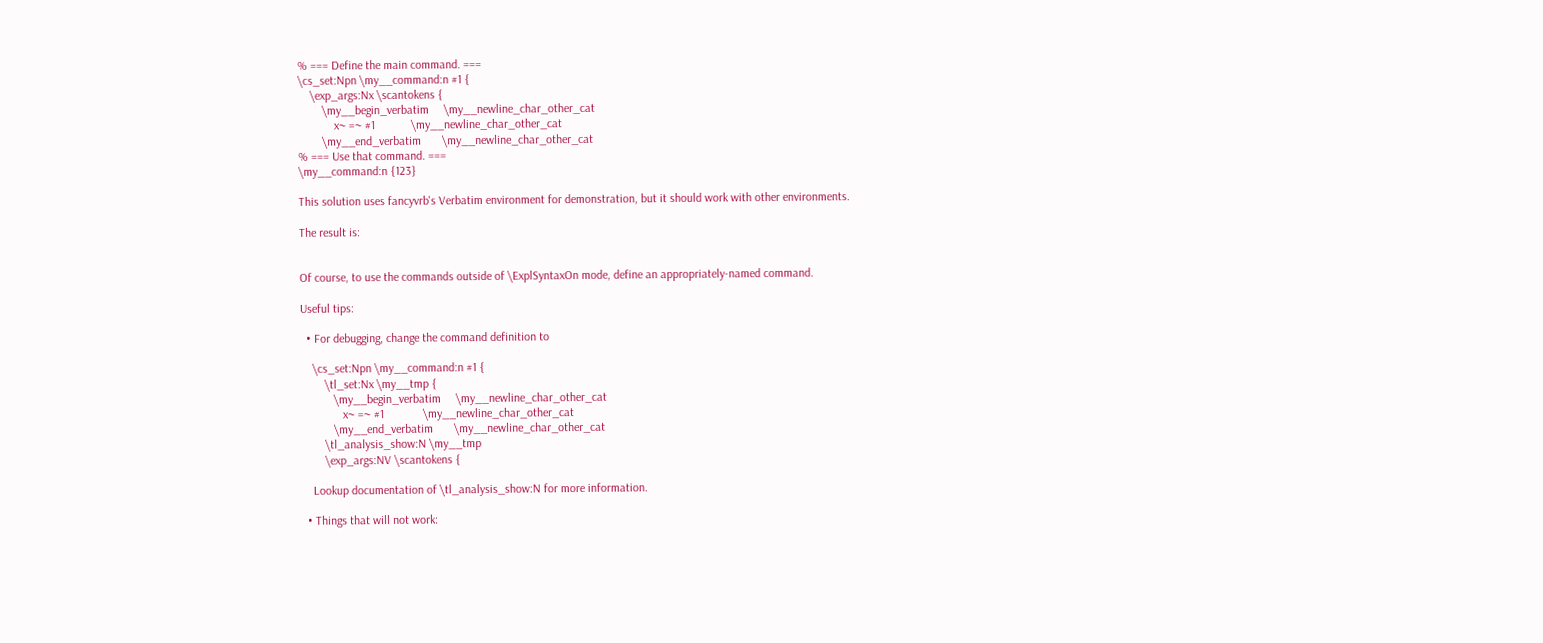% === Define the main command. ===
\cs_set:Npn \my__command:n #1 {
    \exp_args:Nx \scantokens {
        \my__begin_verbatim     \my__newline_char_other_cat
            x~ =~ #1            \my__newline_char_other_cat
        \my__end_verbatim       \my__newline_char_other_cat
% === Use that command. ===
\my__command:n {123}

This solution uses fancyvrb's Verbatim environment for demonstration, but it should work with other environments.

The result is:


Of course, to use the commands outside of \ExplSyntaxOn mode, define an appropriately-named command.

Useful tips:

  • For debugging, change the command definition to

    \cs_set:Npn \my__command:n #1 {
        \tl_set:Nx \my__tmp {
           \my__begin_verbatim     \my__newline_char_other_cat
              x~ =~ #1             \my__newline_char_other_cat
           \my__end_verbatim       \my__newline_char_other_cat
        \tl_analysis_show:N \my__tmp
        \exp_args:NV \scantokens {

    Lookup documentation of \tl_analysis_show:N for more information.

  • Things that will not work: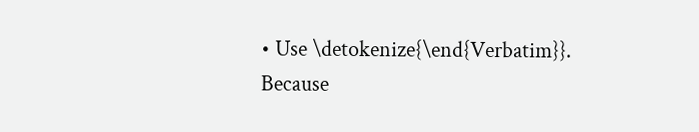• Use \detokenize{\end{Verbatim}}. Because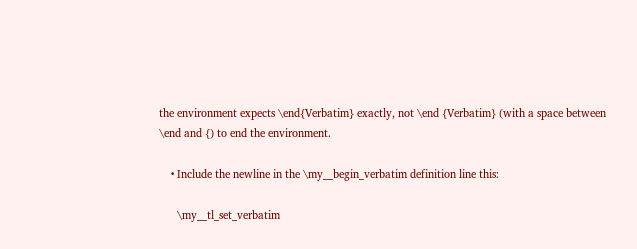the environment expects \end{Verbatim} exactly, not \end {Verbatim} (with a space between \end and {) to end the environment.

    • Include the newline in the \my__begin_verbatim definition line this:

      \my__tl_set_verbatim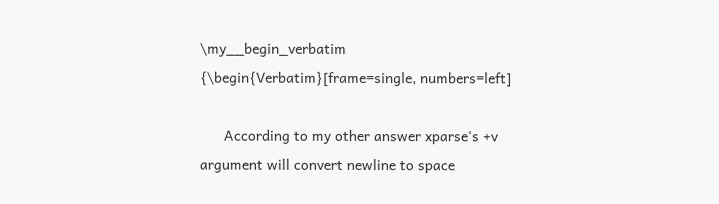\my__begin_verbatim {\begin{Verbatim}[frame=single, numbers=left]

      According to my other answer xparse's +v argument will convert newline to space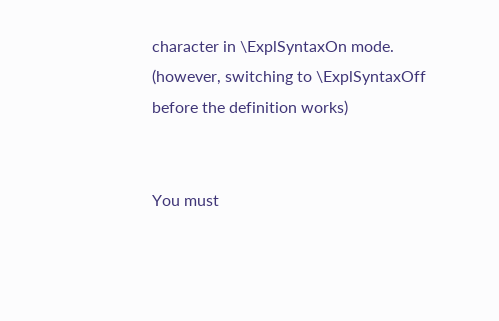character in \ExplSyntaxOn mode. (however, switching to \ExplSyntaxOff before the definition works)


You must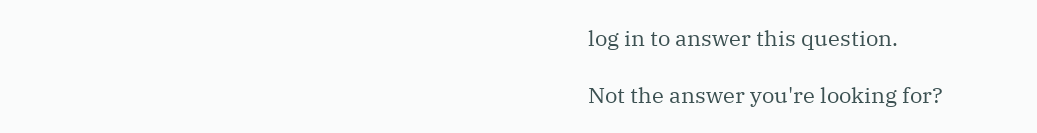log in to answer this question.

Not the answer you're looking for?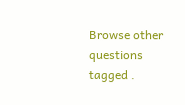Browse other questions tagged .